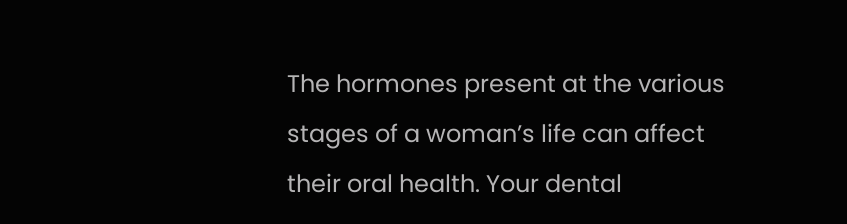The hormones present at the various stages of a woman’s life can affect their oral health. Your dental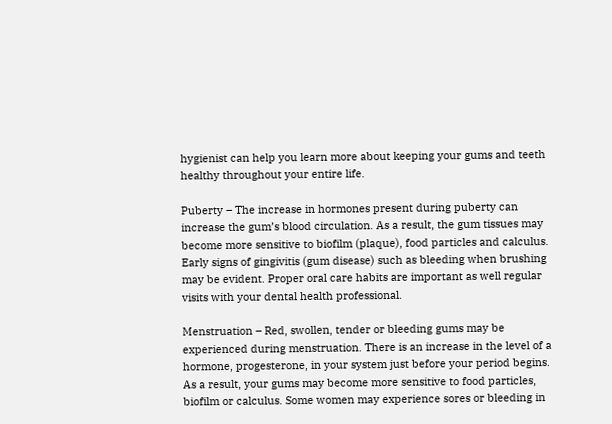hygienist can help you learn more about keeping your gums and teeth healthy throughout your entire life.

Puberty – The increase in hormones present during puberty can increase the gum’s blood circulation. As a result, the gum tissues may become more sensitive to biofilm (plaque), food particles and calculus. Early signs of gingivitis (gum disease) such as bleeding when brushing may be evident. Proper oral care habits are important as well regular visits with your dental health professional.

Menstruation – Red, swollen, tender or bleeding gums may be experienced during menstruation. There is an increase in the level of a hormone, progesterone, in your system just before your period begins. As a result, your gums may become more sensitive to food particles, biofilm or calculus. Some women may experience sores or bleeding in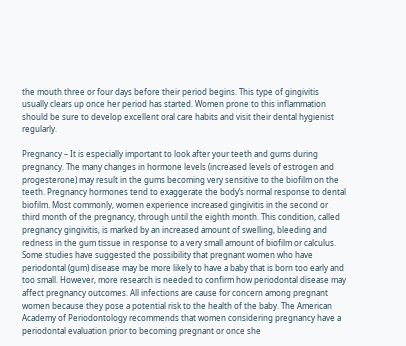the mouth three or four days before their period begins. This type of gingivitis usually clears up once her period has started. Women prone to this inflammation should be sure to develop excellent oral care habits and visit their dental hygienist regularly.

Pregnancy – It is especially important to look after your teeth and gums during pregnancy. The many changes in hormone levels (increased levels of estrogen and progesterone) may result in the gums becoming very sensitive to the biofilm on the teeth. Pregnancy hormones tend to exaggerate the body’s normal response to dental biofilm. Most commonly, women experience increased gingivitis in the second or third month of the pregnancy, through until the eighth month. This condition, called pregnancy gingivitis, is marked by an increased amount of swelling, bleeding and redness in the gum tissue in response to a very small amount of biofilm or calculus.
Some studies have suggested the possibility that pregnant women who have periodontal (gum) disease may be more likely to have a baby that is born too early and too small. However, more research is needed to confirm how periodontal disease may affect pregnancy outcomes. All infections are cause for concern among pregnant women because they pose a potential risk to the health of the baby. The American Academy of Periodontology recommends that women considering pregnancy have a periodontal evaluation prior to becoming pregnant or once she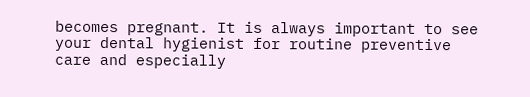becomes pregnant. It is always important to see your dental hygienist for routine preventive care and especially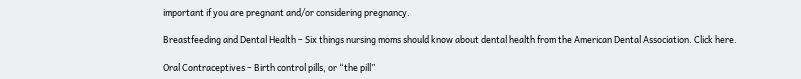important if you are pregnant and/or considering pregnancy.

Breastfeeding and Dental Health – Six things nursing moms should know about dental health from the American Dental Association. Click here.

Oral Contraceptives – Birth control pills, or “the pill”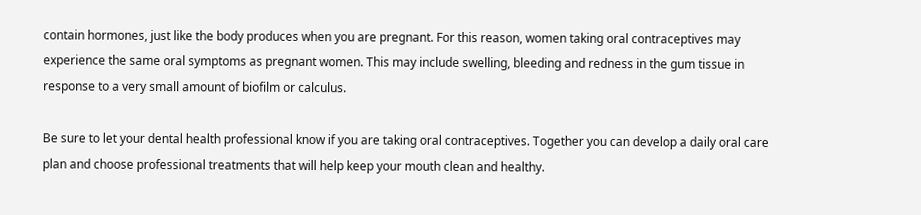contain hormones, just like the body produces when you are pregnant. For this reason, women taking oral contraceptives may experience the same oral symptoms as pregnant women. This may include swelling, bleeding and redness in the gum tissue in response to a very small amount of biofilm or calculus.

Be sure to let your dental health professional know if you are taking oral contraceptives. Together you can develop a daily oral care plan and choose professional treatments that will help keep your mouth clean and healthy.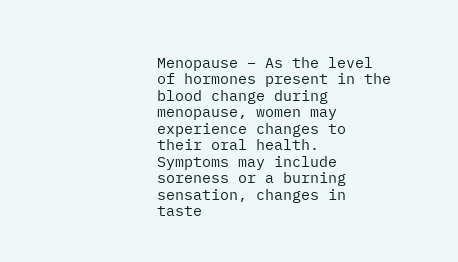Menopause – As the level of hormones present in the blood change during menopause, women may experience changes to their oral health. Symptoms may include soreness or a burning sensation, changes in taste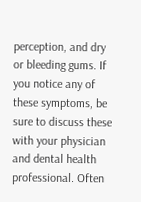perception, and dry or bleeding gums. If you notice any of these symptoms, be sure to discuss these with your physician and dental health professional. Often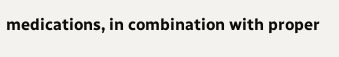medications, in combination with proper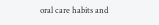oral care habits and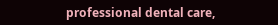professional dental care,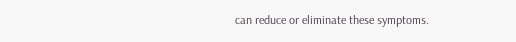can reduce or eliminate these symptoms.